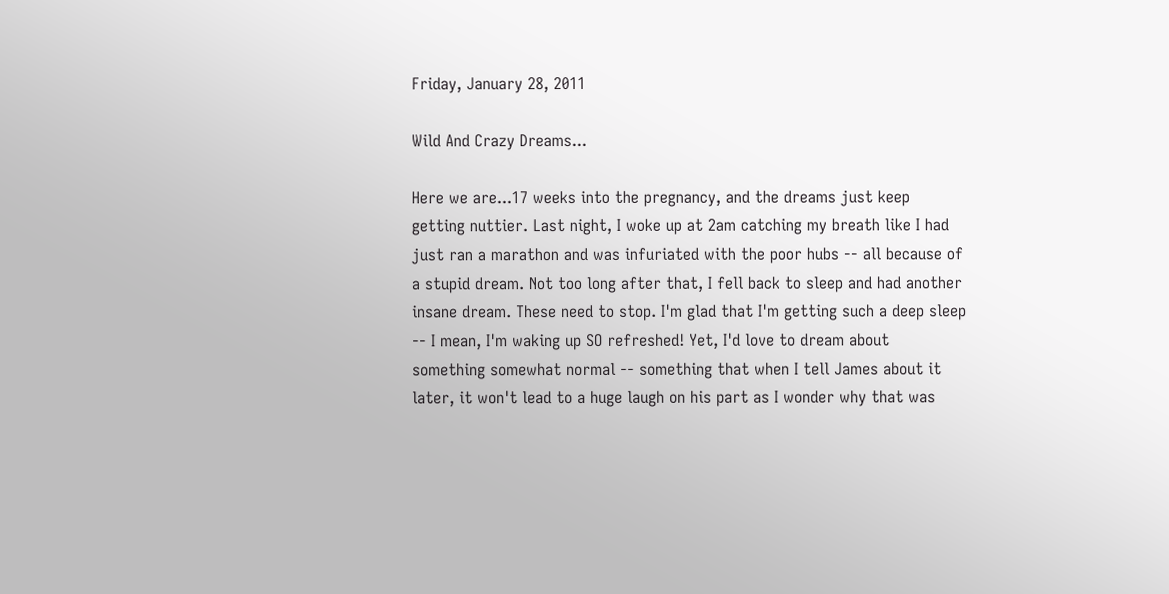Friday, January 28, 2011

Wild And Crazy Dreams...

Here we are...17 weeks into the pregnancy, and the dreams just keep getting nuttier. Last night, I woke up at 2am catching my breath like I had just ran a marathon and was infuriated with the poor hubs -- all because of a stupid dream. Not too long after that, I fell back to sleep and had another insane dream. These need to stop. I'm glad that I'm getting such a deep sleep -- I mean, I'm waking up SO refreshed! Yet, I'd love to dream about something somewhat normal -- something that when I tell James about it later, it won't lead to a huge laugh on his part as I wonder why that was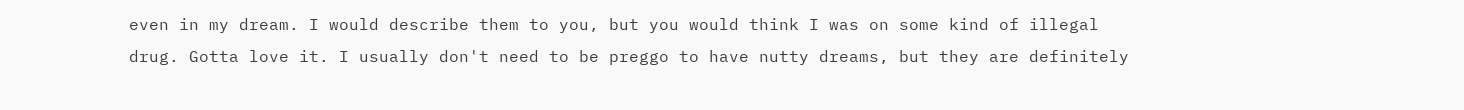even in my dream. I would describe them to you, but you would think I was on some kind of illegal drug. Gotta love it. I usually don't need to be preggo to have nutty dreams, but they are definitely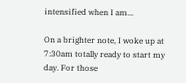intensified when I am...

On a brighter note, I woke up at 7:30am totally ready to start my day. For those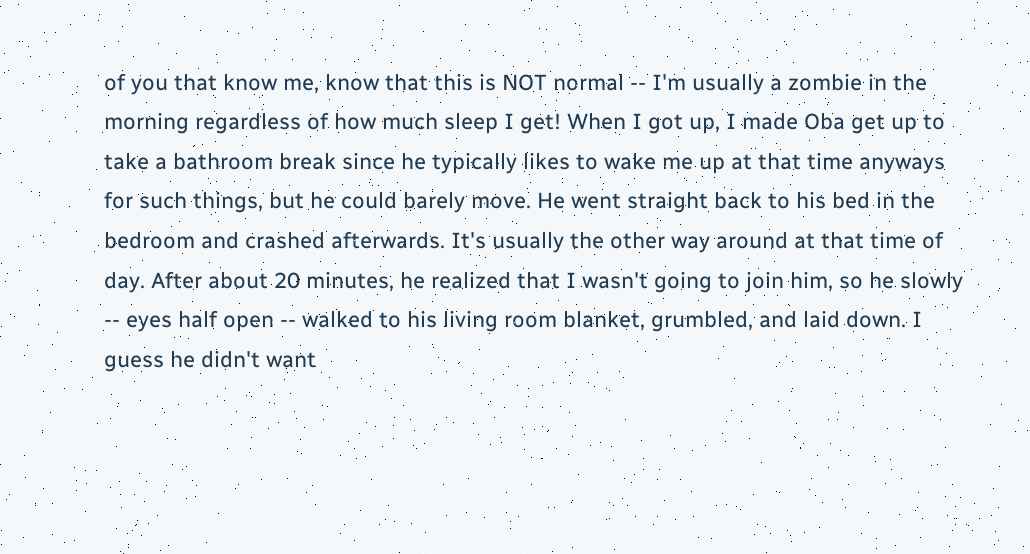of you that know me, know that this is NOT normal -- I'm usually a zombie in the morning regardless of how much sleep I get! When I got up, I made Oba get up to take a bathroom break since he typically likes to wake me up at that time anyways for such things, but he could barely move. He went straight back to his bed in the bedroom and crashed afterwards. It's usually the other way around at that time of day. After about 20 minutes, he realized that I wasn't going to join him, so he slowly -- eyes half open -- walked to his living room blanket, grumbled, and laid down. I guess he didn't want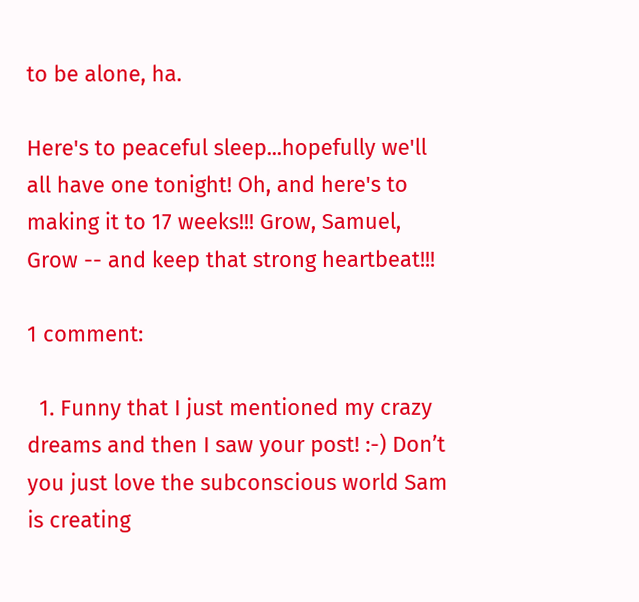to be alone, ha.

Here's to peaceful sleep...hopefully we'll all have one tonight! Oh, and here's to making it to 17 weeks!!! Grow, Samuel, Grow -- and keep that strong heartbeat!!!

1 comment:

  1. Funny that I just mentioned my crazy dreams and then I saw your post! :-) Don’t you just love the subconscious world Sam is creating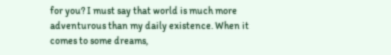for you? I must say that world is much more adventurous than my daily existence. When it comes to some dreams,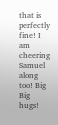that is perfectly fine! I am cheering Samuel along too! Big Big hugs!